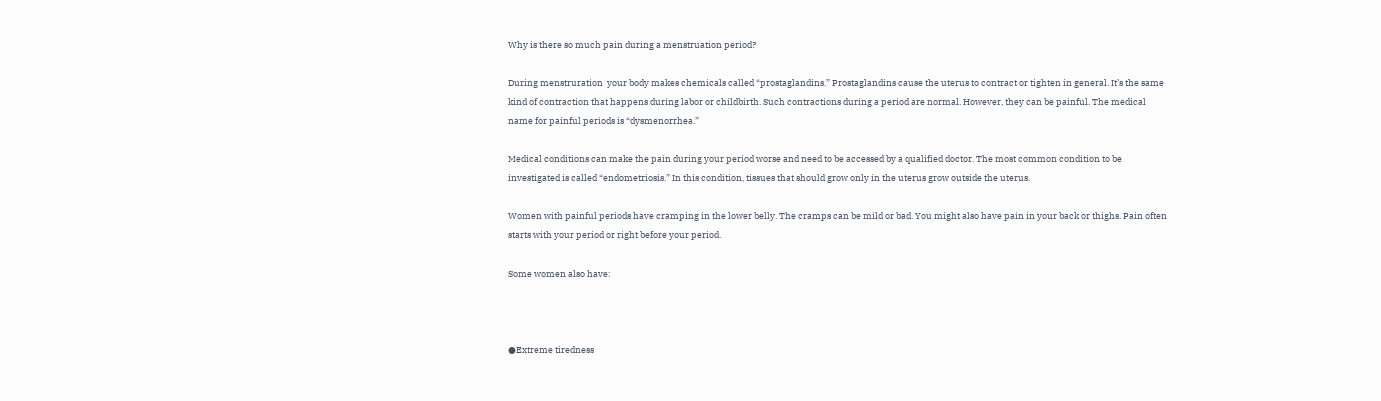Why is there so much pain during a menstruation period?

During menstruration  your body makes chemicals called “prostaglandins.” Prostaglandins cause the uterus to contract or tighten in general. It’s the same kind of contraction that happens during labor or childbirth. Such contractions during a period are normal. However, they can be painful. The medical name for painful periods is “dysmenorrhea.”

Medical conditions can make the pain during your period worse and need to be accessed by a qualified doctor. The most common condition to be investigated is called “endometriosis.” In this condition, tissues that should grow only in the uterus grow outside the uterus.

Women with painful periods have cramping in the lower belly. The cramps can be mild or bad. You might also have pain in your back or thighs. Pain often starts with your period or right before your period.

Some women also have:



●Extreme tiredness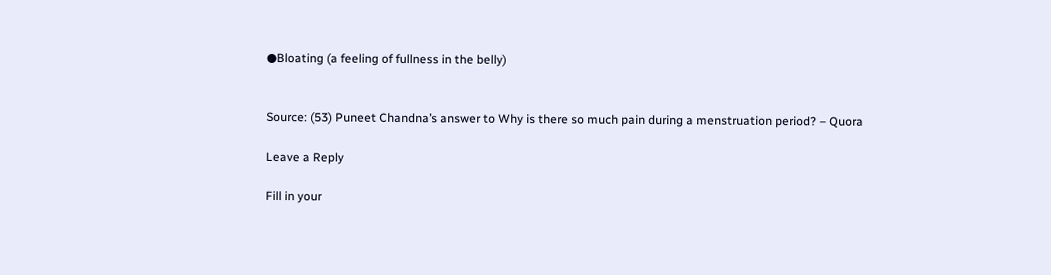●Bloating (a feeling of fullness in the belly)


Source: (53) Puneet Chandna’s answer to Why is there so much pain during a menstruation period? – Quora

Leave a Reply

Fill in your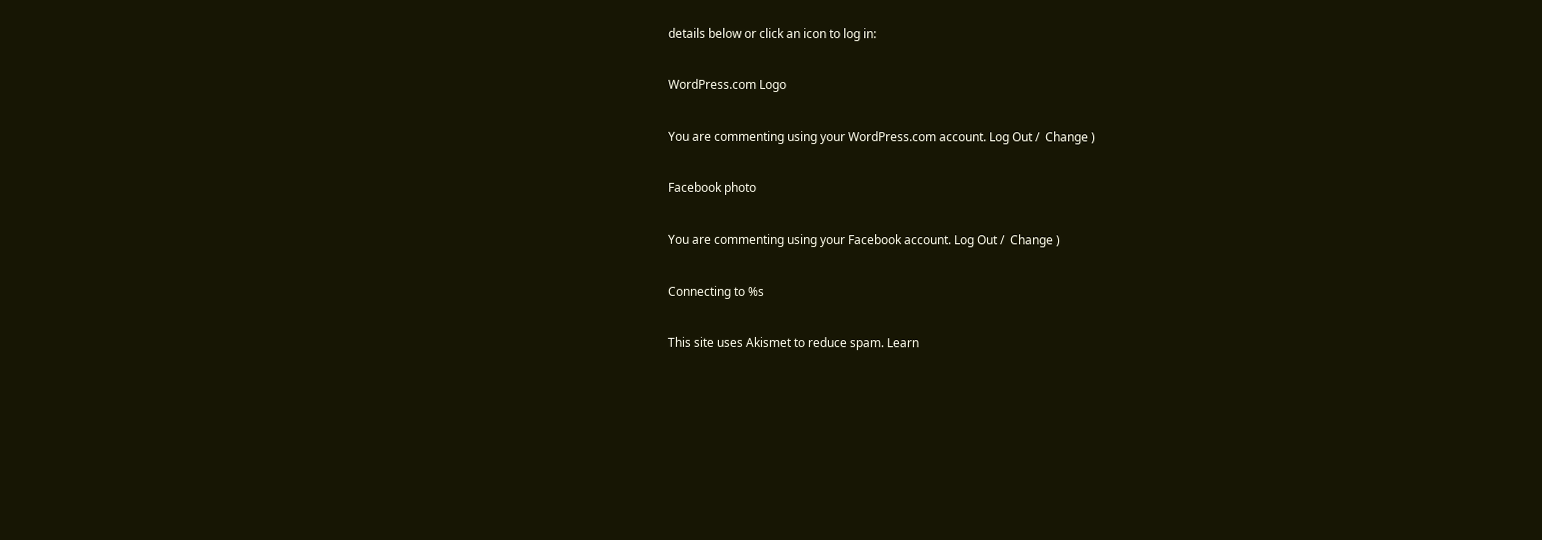details below or click an icon to log in:

WordPress.com Logo

You are commenting using your WordPress.com account. Log Out /  Change )

Facebook photo

You are commenting using your Facebook account. Log Out /  Change )

Connecting to %s

This site uses Akismet to reduce spam. Learn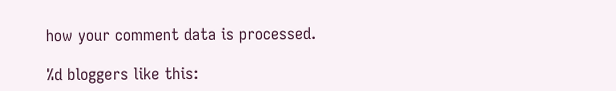how your comment data is processed.

%d bloggers like this: